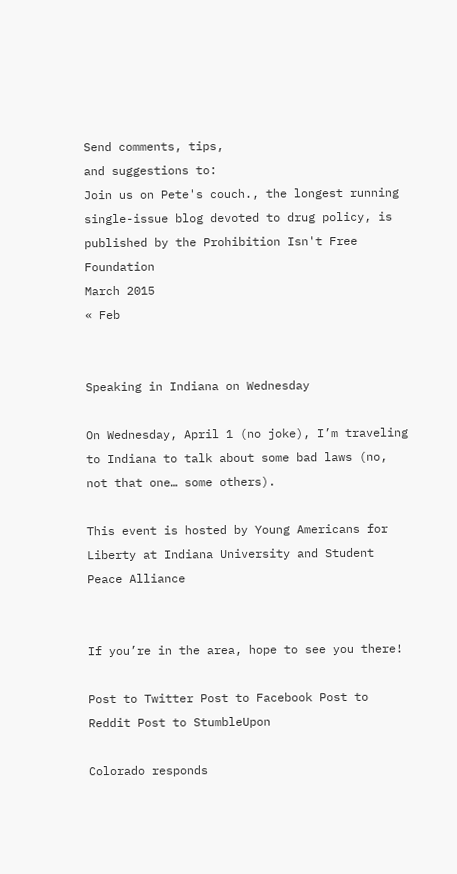Send comments, tips,
and suggestions to:
Join us on Pete's couch., the longest running single-issue blog devoted to drug policy, is published by the Prohibition Isn't Free Foundation
March 2015
« Feb


Speaking in Indiana on Wednesday

On Wednesday, April 1 (no joke), I’m traveling to Indiana to talk about some bad laws (no, not that one… some others).

This event is hosted by Young Americans for Liberty at Indiana University and Student Peace Alliance


If you’re in the area, hope to see you there!

Post to Twitter Post to Facebook Post to Reddit Post to StumbleUpon

Colorado responds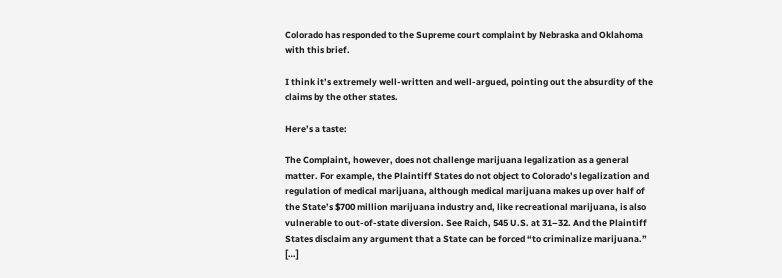Colorado has responded to the Supreme court complaint by Nebraska and Oklahoma with this brief.

I think it’s extremely well-written and well-argued, pointing out the absurdity of the claims by the other states.

Here’s a taste:

The Complaint, however, does not challenge marijuana legalization as a general matter. For example, the Plaintiff States do not object to Colorado’s legalization and regulation of medical marijuana, although medical marijuana makes up over half of the State’s $700 million marijuana industry and, like recreational marijuana, is also vulnerable to out-of-state diversion. See Raich, 545 U.S. at 31–32. And the Plaintiff States disclaim any argument that a State can be forced “to criminalize marijuana.” […]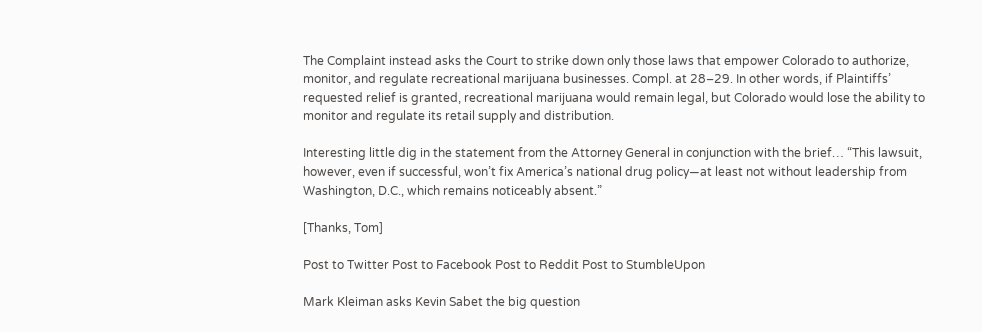The Complaint instead asks the Court to strike down only those laws that empower Colorado to authorize, monitor, and regulate recreational marijuana businesses. Compl. at 28–29. In other words, if Plaintiffs’ requested relief is granted, recreational marijuana would remain legal, but Colorado would lose the ability to monitor and regulate its retail supply and distribution.

Interesting little dig in the statement from the Attorney General in conjunction with the brief… “This lawsuit, however, even if successful, won’t fix America’s national drug policy—at least not without leadership from Washington, D.C., which remains noticeably absent.”

[Thanks, Tom]

Post to Twitter Post to Facebook Post to Reddit Post to StumbleUpon

Mark Kleiman asks Kevin Sabet the big question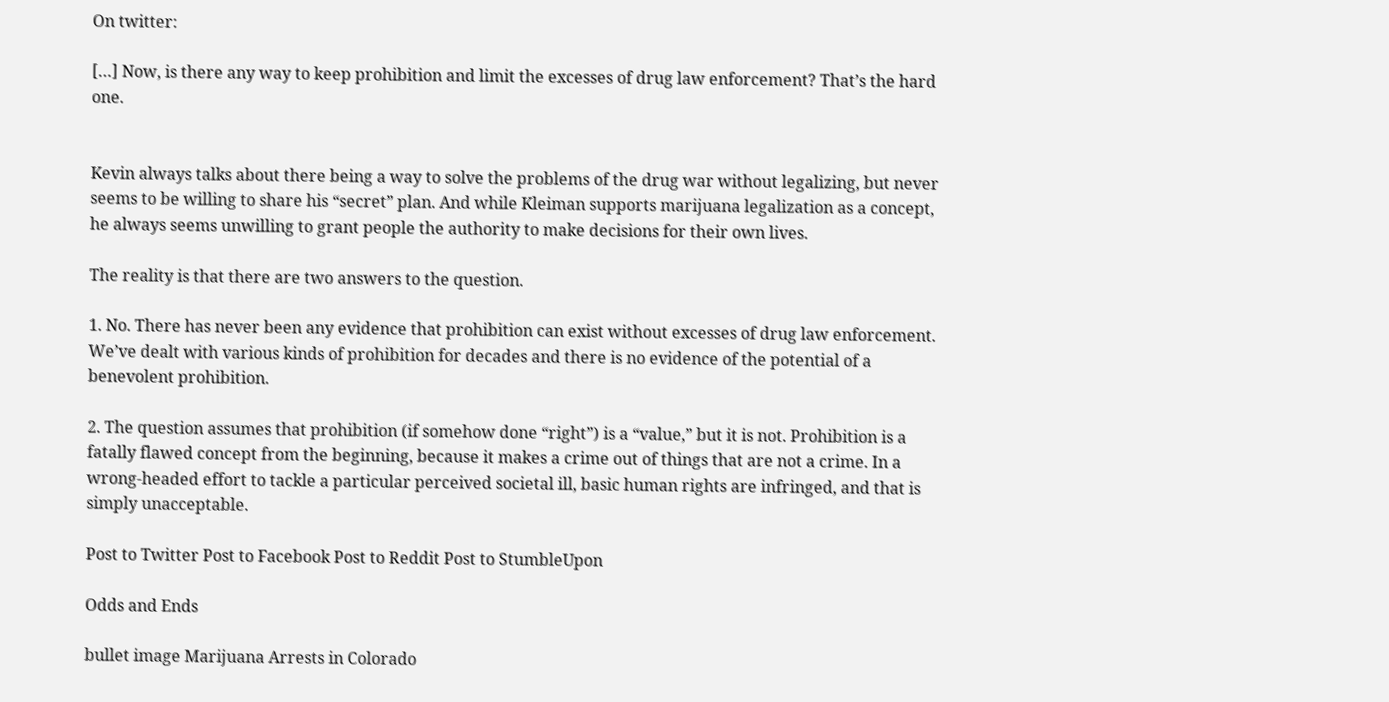On twitter:

[…] Now, is there any way to keep prohibition and limit the excesses of drug law enforcement? That’s the hard one.


Kevin always talks about there being a way to solve the problems of the drug war without legalizing, but never seems to be willing to share his “secret” plan. And while Kleiman supports marijuana legalization as a concept, he always seems unwilling to grant people the authority to make decisions for their own lives.

The reality is that there are two answers to the question.

1. No. There has never been any evidence that prohibition can exist without excesses of drug law enforcement. We’ve dealt with various kinds of prohibition for decades and there is no evidence of the potential of a benevolent prohibition.

2. The question assumes that prohibition (if somehow done “right”) is a “value,” but it is not. Prohibition is a fatally flawed concept from the beginning, because it makes a crime out of things that are not a crime. In a wrong-headed effort to tackle a particular perceived societal ill, basic human rights are infringed, and that is simply unacceptable.

Post to Twitter Post to Facebook Post to Reddit Post to StumbleUpon

Odds and Ends

bullet image Marijuana Arrests in Colorado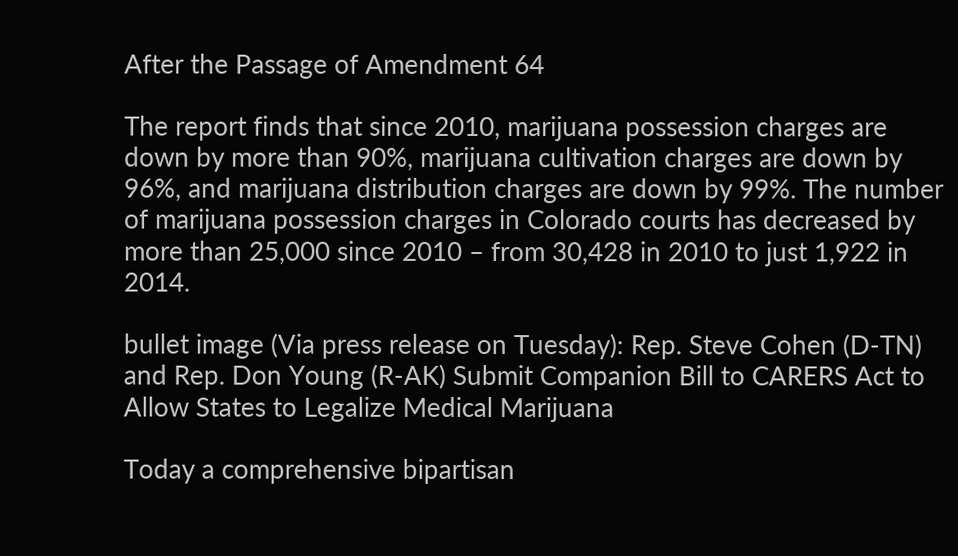After the Passage of Amendment 64

The report finds that since 2010, marijuana possession charges are down by more than 90%, marijuana cultivation charges are down by 96%, and marijuana distribution charges are down by 99%. The number of marijuana possession charges in Colorado courts has decreased by more than 25,000 since 2010 – from 30,428 in 2010 to just 1,922 in 2014.

bullet image (Via press release on Tuesday): Rep. Steve Cohen (D-TN) and Rep. Don Young (R-AK) Submit Companion Bill to CARERS Act to Allow States to Legalize Medical Marijuana

Today a comprehensive bipartisan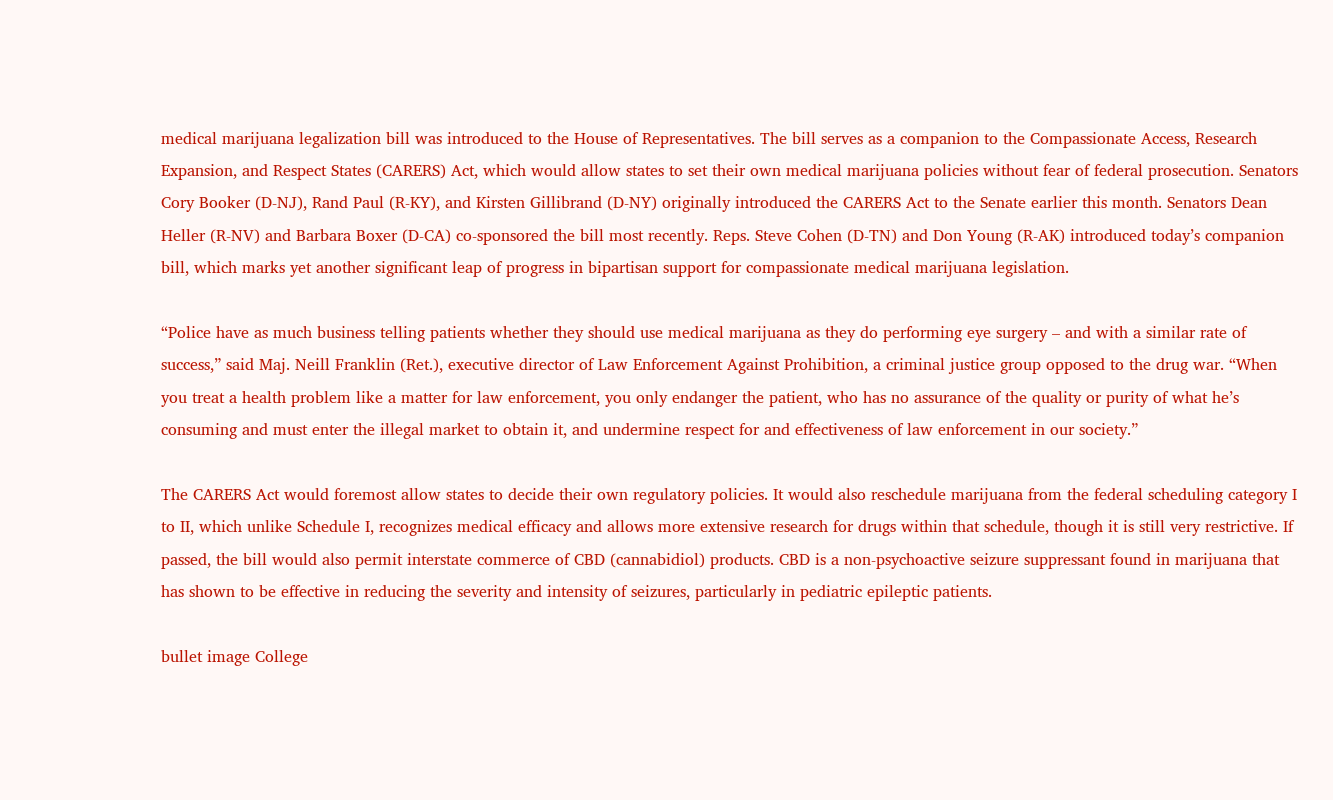medical marijuana legalization bill was introduced to the House of Representatives. The bill serves as a companion to the Compassionate Access, Research Expansion, and Respect States (CARERS) Act, which would allow states to set their own medical marijuana policies without fear of federal prosecution. Senators Cory Booker (D-NJ), Rand Paul (R-KY), and Kirsten Gillibrand (D-NY) originally introduced the CARERS Act to the Senate earlier this month. Senators Dean Heller (R-NV) and Barbara Boxer (D-CA) co-sponsored the bill most recently. Reps. Steve Cohen (D-TN) and Don Young (R-AK) introduced today’s companion bill, which marks yet another significant leap of progress in bipartisan support for compassionate medical marijuana legislation.

“Police have as much business telling patients whether they should use medical marijuana as they do performing eye surgery – and with a similar rate of success,” said Maj. Neill Franklin (Ret.), executive director of Law Enforcement Against Prohibition, a criminal justice group opposed to the drug war. “When you treat a health problem like a matter for law enforcement, you only endanger the patient, who has no assurance of the quality or purity of what he’s consuming and must enter the illegal market to obtain it, and undermine respect for and effectiveness of law enforcement in our society.”

The CARERS Act would foremost allow states to decide their own regulatory policies. It would also reschedule marijuana from the federal scheduling category I to II, which unlike Schedule I, recognizes medical efficacy and allows more extensive research for drugs within that schedule, though it is still very restrictive. If passed, the bill would also permit interstate commerce of CBD (cannabidiol) products. CBD is a non-psychoactive seizure suppressant found in marijuana that has shown to be effective in reducing the severity and intensity of seizures, particularly in pediatric epileptic patients.

bullet image College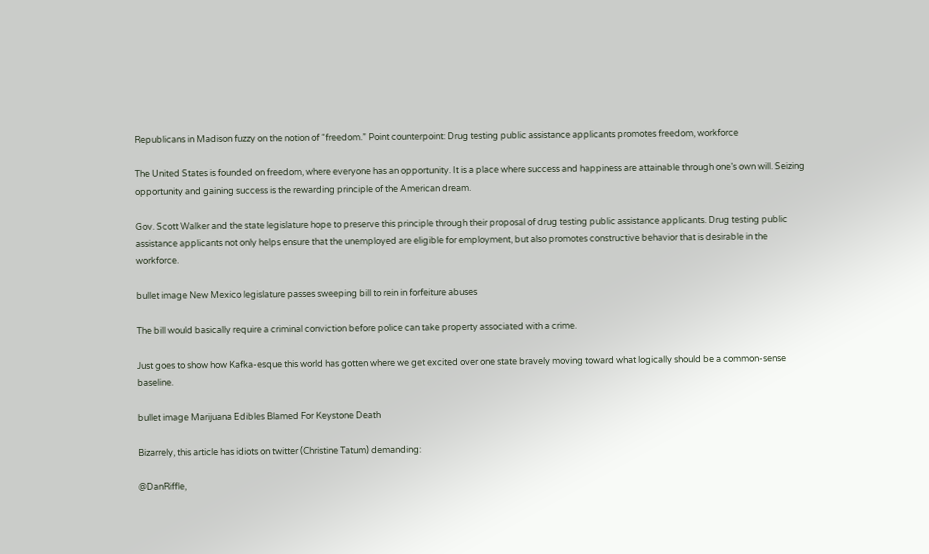Republicans in Madison fuzzy on the notion of “freedom.” Point counterpoint: Drug testing public assistance applicants promotes freedom, workforce

The United States is founded on freedom, where everyone has an opportunity. It is a place where success and happiness are attainable through one’s own will. Seizing opportunity and gaining success is the rewarding principle of the American dream.

Gov. Scott Walker and the state legislature hope to preserve this principle through their proposal of drug testing public assistance applicants. Drug testing public assistance applicants not only helps ensure that the unemployed are eligible for employment, but also promotes constructive behavior that is desirable in the workforce.

bullet image New Mexico legislature passes sweeping bill to rein in forfeiture abuses

The bill would basically require a criminal conviction before police can take property associated with a crime.

Just goes to show how Kafka-esque this world has gotten where we get excited over one state bravely moving toward what logically should be a common-sense baseline.

bullet image Marijuana Edibles Blamed For Keystone Death

Bizarrely, this article has idiots on twitter (Christine Tatum) demanding:

@DanRiffle,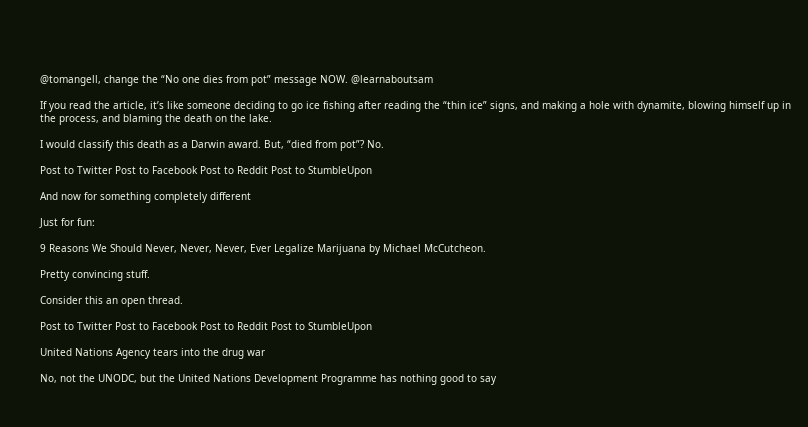@tomangell, change the “No one dies from pot” message NOW. @learnaboutsam

If you read the article, it’s like someone deciding to go ice fishing after reading the “thin ice” signs, and making a hole with dynamite, blowing himself up in the process, and blaming the death on the lake.

I would classify this death as a Darwin award. But, “died from pot”? No.

Post to Twitter Post to Facebook Post to Reddit Post to StumbleUpon

And now for something completely different

Just for fun:

9 Reasons We Should Never, Never, Never, Ever Legalize Marijuana by Michael McCutcheon.

Pretty convincing stuff.

Consider this an open thread.

Post to Twitter Post to Facebook Post to Reddit Post to StumbleUpon

United Nations Agency tears into the drug war

No, not the UNODC, but the United Nations Development Programme has nothing good to say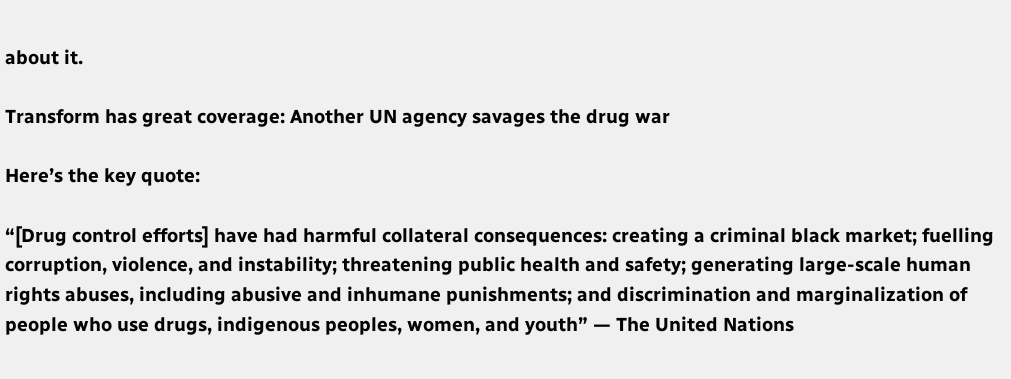about it.

Transform has great coverage: Another UN agency savages the drug war

Here’s the key quote:

“[Drug control efforts] have had harmful collateral consequences: creating a criminal black market; fuelling corruption, violence, and instability; threatening public health and safety; generating large-scale human rights abuses, including abusive and inhumane punishments; and discrimination and marginalization of people who use drugs, indigenous peoples, women, and youth” — The United Nations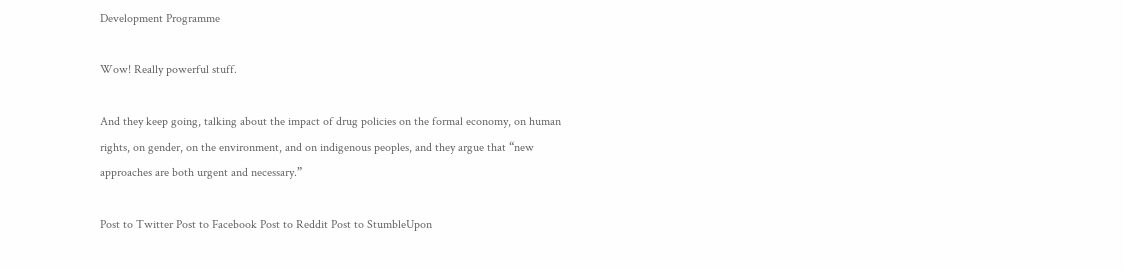Development Programme

Wow! Really powerful stuff.

And they keep going, talking about the impact of drug policies on the formal economy, on human rights, on gender, on the environment, and on indigenous peoples, and they argue that “new approaches are both urgent and necessary.”

Post to Twitter Post to Facebook Post to Reddit Post to StumbleUpon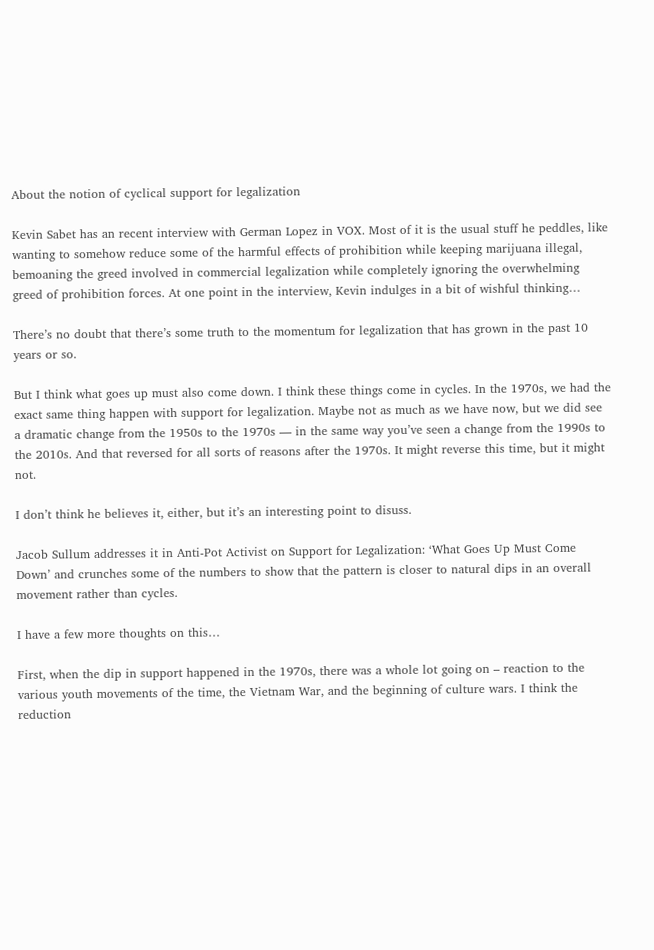About the notion of cyclical support for legalization

Kevin Sabet has an recent interview with German Lopez in VOX. Most of it is the usual stuff he peddles, like wanting to somehow reduce some of the harmful effects of prohibition while keeping marijuana illegal, bemoaning the greed involved in commercial legalization while completely ignoring the overwhelming greed of prohibition forces. At one point in the interview, Kevin indulges in a bit of wishful thinking…

There’s no doubt that there’s some truth to the momentum for legalization that has grown in the past 10 years or so.

But I think what goes up must also come down. I think these things come in cycles. In the 1970s, we had the exact same thing happen with support for legalization. Maybe not as much as we have now, but we did see a dramatic change from the 1950s to the 1970s — in the same way you’ve seen a change from the 1990s to the 2010s. And that reversed for all sorts of reasons after the 1970s. It might reverse this time, but it might not.

I don’t think he believes it, either, but it’s an interesting point to disuss.

Jacob Sullum addresses it in Anti-Pot Activist on Support for Legalization: ‘What Goes Up Must Come Down’ and crunches some of the numbers to show that the pattern is closer to natural dips in an overall movement rather than cycles.

I have a few more thoughts on this…

First, when the dip in support happened in the 1970s, there was a whole lot going on – reaction to the various youth movements of the time, the Vietnam War, and the beginning of culture wars. I think the reduction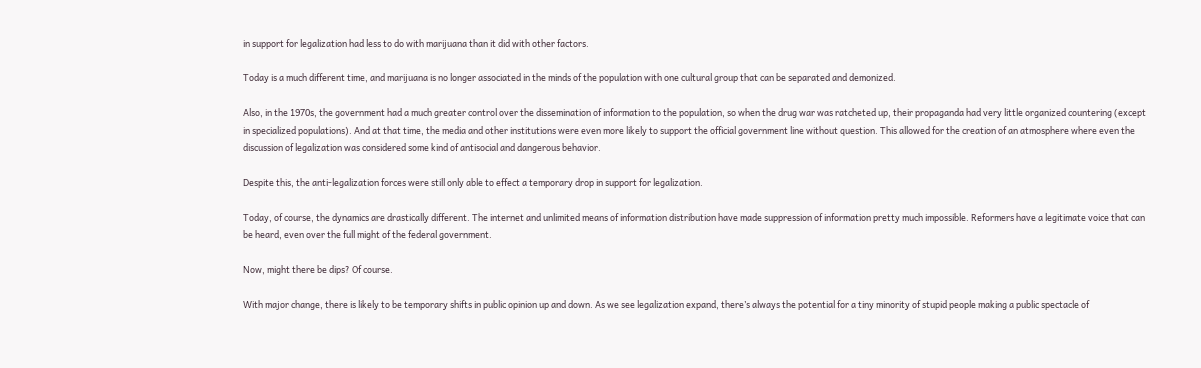in support for legalization had less to do with marijuana than it did with other factors.

Today is a much different time, and marijuana is no longer associated in the minds of the population with one cultural group that can be separated and demonized.

Also, in the 1970s, the government had a much greater control over the dissemination of information to the population, so when the drug war was ratcheted up, their propaganda had very little organized countering (except in specialized populations). And at that time, the media and other institutions were even more likely to support the official government line without question. This allowed for the creation of an atmosphere where even the discussion of legalization was considered some kind of antisocial and dangerous behavior.

Despite this, the anti-legalization forces were still only able to effect a temporary drop in support for legalization.

Today, of course, the dynamics are drastically different. The internet and unlimited means of information distribution have made suppression of information pretty much impossible. Reformers have a legitimate voice that can be heard, even over the full might of the federal government.

Now, might there be dips? Of course.

With major change, there is likely to be temporary shifts in public opinion up and down. As we see legalization expand, there’s always the potential for a tiny minority of stupid people making a public spectacle of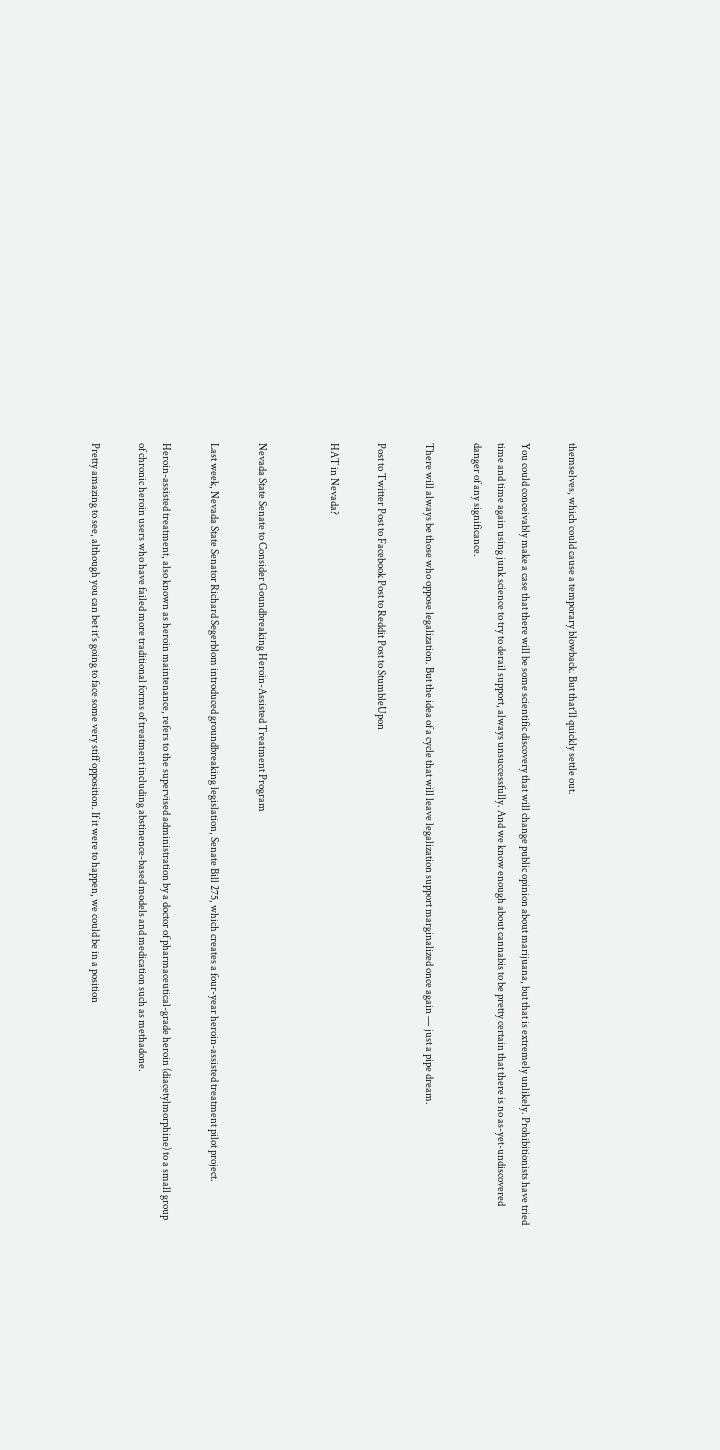themselves, which could cause a temporary blowback. But that’ll quickly settle out.

You could conceivably make a case that there will be some scientific discovery that will change public opinion about marijuana, but that is extremely unlikely. Prohibitionists have tried time and time again using junk science to try to derail support, always unsuccessfully. And we know enough about cannabis to be pretty certain that there is no as-yet-undiscovered danger of any significance.

There will always be those who oppose legalization. But the idea of a cycle that will leave legalization support marginalized once again — just a pipe dream.

Post to Twitter Post to Facebook Post to Reddit Post to StumbleUpon

HAT in Nevada?


Nevada State Senate to Consider Goundbreaking Heroin-Assisted Treatment Program

Last week, Nevada State Senator Richard Segerblom introduced groundbreaking legislation, Senate Bill 275, which creates a four-year heroin-assisted treatment pilot project.

Heroin-assisted treatment, also known as heroin maintenance, refers to the supervised administration by a doctor of pharmaceutical-grade heroin (diacetylmorphine) to a small group of chronic heroin users who have failed more traditional forms of treatment including abstinence-based models and medication such as methadone.

Pretty amazing to see, although you can bet it’s going to face some very stiff opposition. If it were to happen, we could be in a position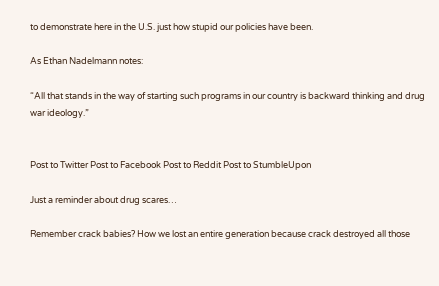to demonstrate here in the U.S. just how stupid our policies have been.

As Ethan Nadelmann notes:

“All that stands in the way of starting such programs in our country is backward thinking and drug war ideology.”


Post to Twitter Post to Facebook Post to Reddit Post to StumbleUpon

Just a reminder about drug scares…

Remember crack babies? How we lost an entire generation because crack destroyed all those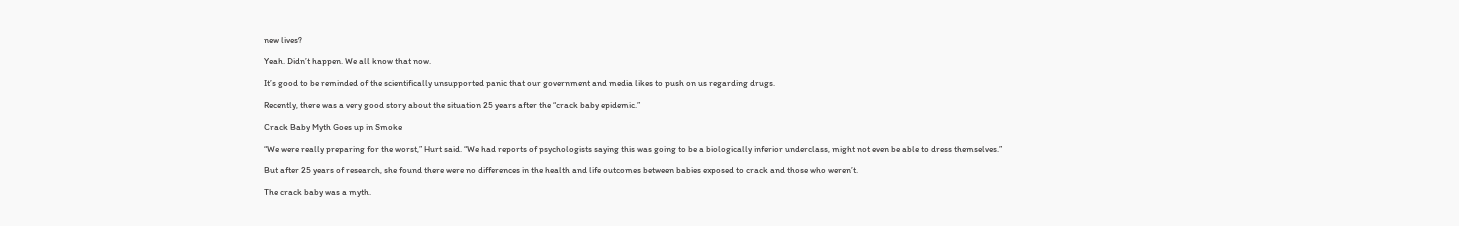new lives?

Yeah. Didn’t happen. We all know that now.

It’s good to be reminded of the scientifically unsupported panic that our government and media likes to push on us regarding drugs.

Recently, there was a very good story about the situation 25 years after the “crack baby epidemic.”

Crack Baby Myth Goes up in Smoke

“We were really preparing for the worst,” Hurt said. “We had reports of psychologists saying this was going to be a biologically inferior underclass, might not even be able to dress themselves.”

But after 25 years of research, she found there were no differences in the health and life outcomes between babies exposed to crack and those who weren’t.

The crack baby was a myth.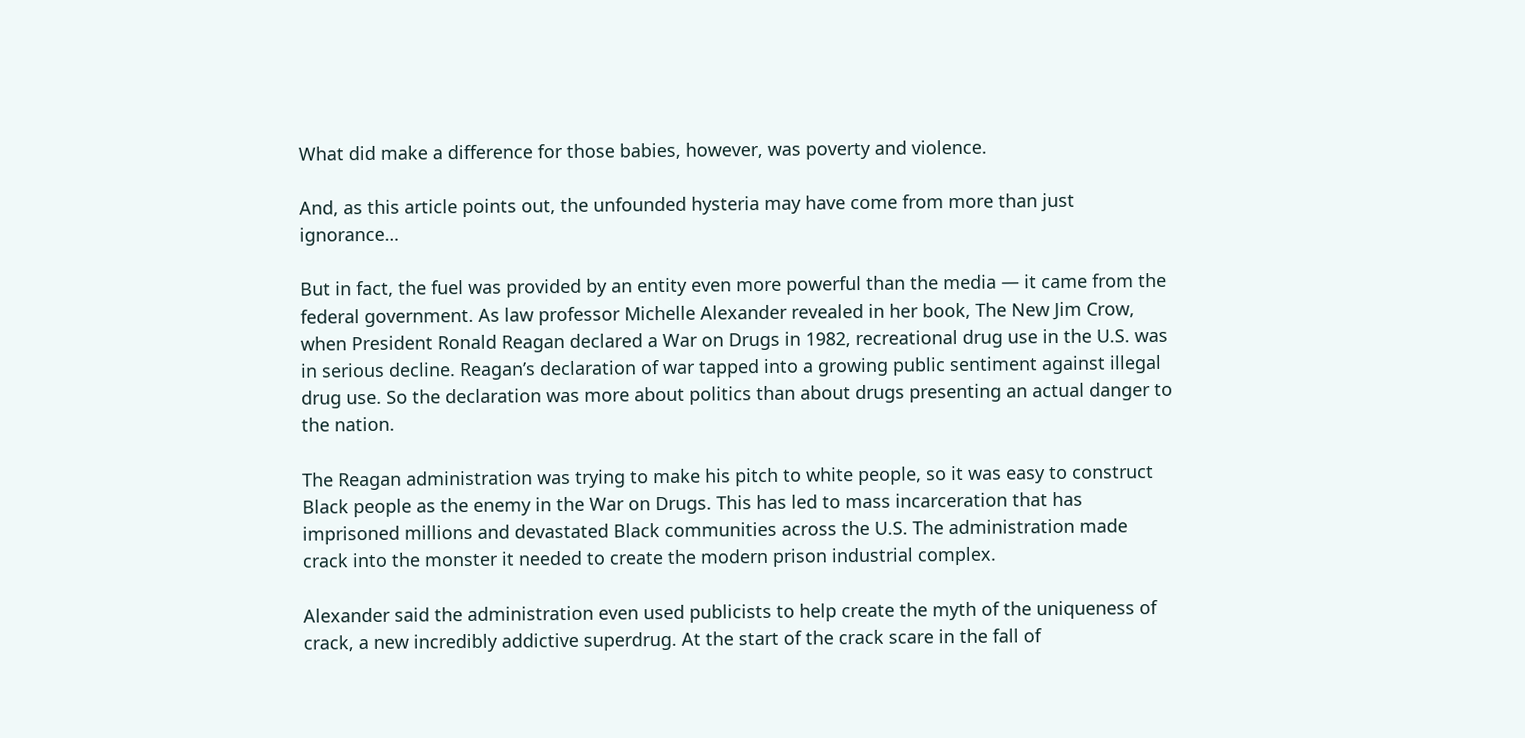What did make a difference for those babies, however, was poverty and violence.

And, as this article points out, the unfounded hysteria may have come from more than just ignorance…

But in fact, the fuel was provided by an entity even more powerful than the media — it came from the federal government. As law professor Michelle Alexander revealed in her book, The New Jim Crow, when President Ronald Reagan declared a War on Drugs in 1982, recreational drug use in the U.S. was in serious decline. Reagan’s declaration of war tapped into a growing public sentiment against illegal drug use. So the declaration was more about politics than about drugs presenting an actual danger to the nation.

The Reagan administration was trying to make his pitch to white people, so it was easy to construct Black people as the enemy in the War on Drugs. This has led to mass incarceration that has imprisoned millions and devastated Black communities across the U.S. The administration made crack into the monster it needed to create the modern prison industrial complex.

Alexander said the administration even used publicists to help create the myth of the uniqueness of crack, a new incredibly addictive superdrug. At the start of the crack scare in the fall of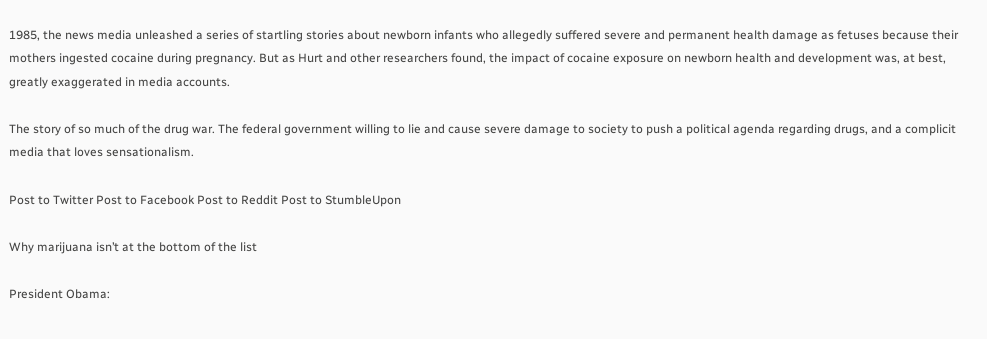1985, the news media unleashed a series of startling stories about newborn infants who allegedly suffered severe and permanent health damage as fetuses because their mothers ingested cocaine during pregnancy. But as Hurt and other researchers found, the impact of cocaine exposure on newborn health and development was, at best, greatly exaggerated in media accounts.

The story of so much of the drug war. The federal government willing to lie and cause severe damage to society to push a political agenda regarding drugs, and a complicit media that loves sensationalism.

Post to Twitter Post to Facebook Post to Reddit Post to StumbleUpon

Why marijuana isn’t at the bottom of the list

President Obama: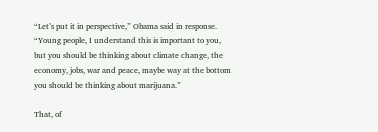“Let’s put it in perspective,” Obama said in response. “Young people, I understand this is important to you, but you should be thinking about climate change, the economy, jobs, war and peace, maybe way at the bottom you should be thinking about marijuana.”

That, of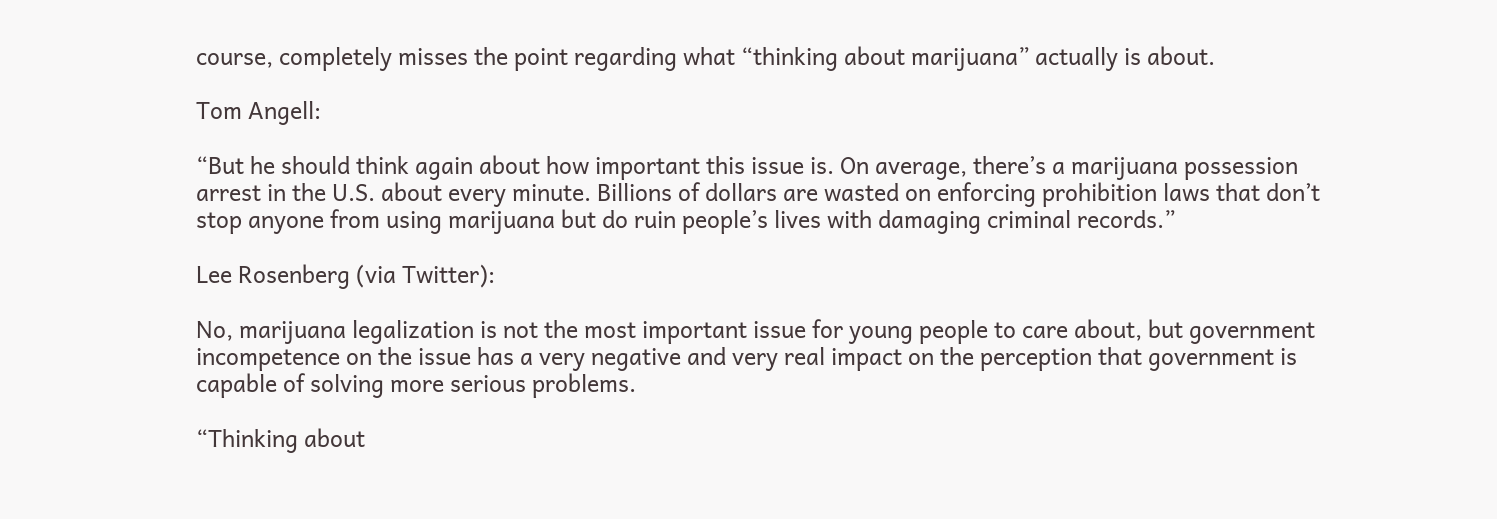course, completely misses the point regarding what “thinking about marijuana” actually is about.

Tom Angell:

“But he should think again about how important this issue is. On average, there’s a marijuana possession arrest in the U.S. about every minute. Billions of dollars are wasted on enforcing prohibition laws that don’t stop anyone from using marijuana but do ruin people’s lives with damaging criminal records.”

Lee Rosenberg (via Twitter):

No, marijuana legalization is not the most important issue for young people to care about, but government incompetence on the issue has a very negative and very real impact on the perception that government is capable of solving more serious problems.

“Thinking about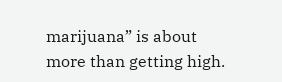marijuana” is about more than getting high.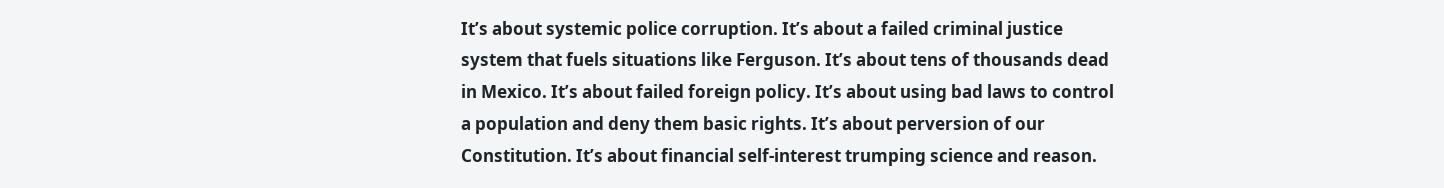It’s about systemic police corruption. It’s about a failed criminal justice system that fuels situations like Ferguson. It’s about tens of thousands dead in Mexico. It’s about failed foreign policy. It’s about using bad laws to control a population and deny them basic rights. It’s about perversion of our Constitution. It’s about financial self-interest trumping science and reason.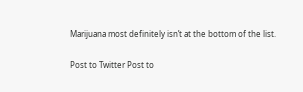Marijuana most definitely isn’t at the bottom of the list.

Post to Twitter Post to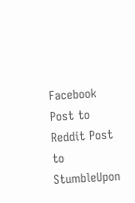Facebook Post to Reddit Post to StumbleUpon